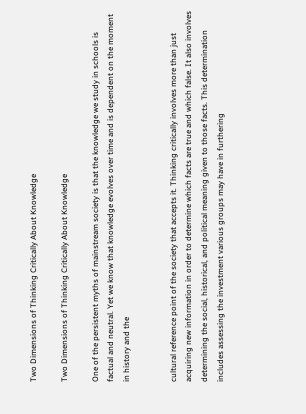Two Dimensions of Thinking Critically About Knowledge

Two Dimensions of Thinking Critically About Knowledge

One of the persistent myths of mainstream society is that the knowledge we study in schools is factual and neutral. Yet we know that knowledge evolves over time and is dependent on the moment in history and the


cultural reference point of the society that accepts it. Thinking critically involves more than just acquiring new information in order to determine which facts are true and which false. It also involves determining the social, historical, and political meaning given to those facts. This determination includes assessing the investment various groups may have in furthering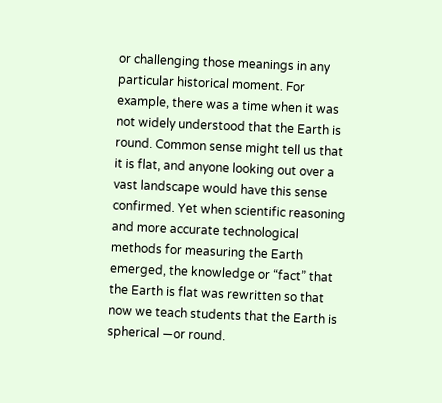or challenging those meanings in any particular historical moment. For example, there was a time when it was not widely understood that the Earth is round. Common sense might tell us that it is flat, and anyone looking out over a vast landscape would have this sense confirmed. Yet when scientific reasoning and more accurate technological methods for measuring the Earth emerged, the knowledge or “fact” that the Earth is flat was rewritten so that now we teach students that the Earth is spherical —or round.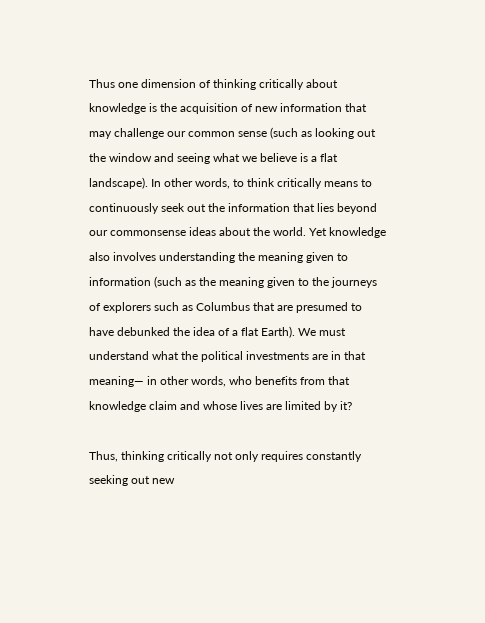Thus one dimension of thinking critically about knowledge is the acquisition of new information that may challenge our common sense (such as looking out the window and seeing what we believe is a flat landscape). In other words, to think critically means to continuously seek out the information that lies beyond our commonsense ideas about the world. Yet knowledge also involves understanding the meaning given to information (such as the meaning given to the journeys of explorers such as Columbus that are presumed to have debunked the idea of a flat Earth). We must understand what the political investments are in that meaning— in other words, who benefits from that knowledge claim and whose lives are limited by it?

Thus, thinking critically not only requires constantly seeking out new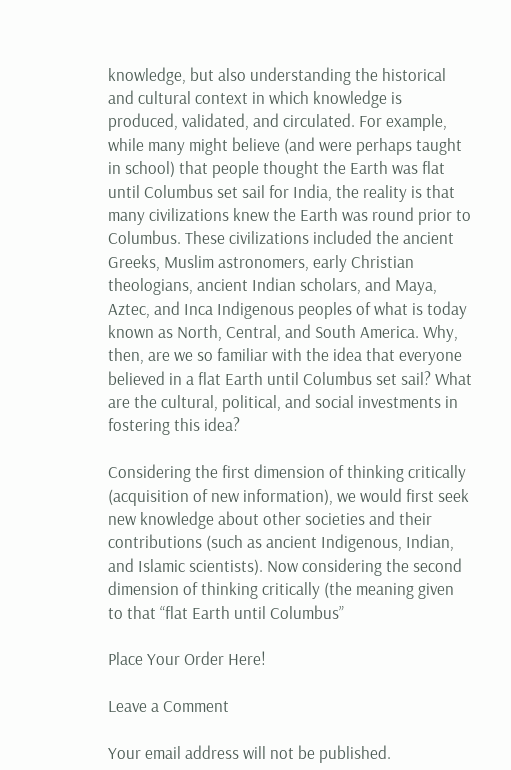knowledge, but also understanding the historical and cultural context in which knowledge is produced, validated, and circulated. For example, while many might believe (and were perhaps taught in school) that people thought the Earth was flat until Columbus set sail for India, the reality is that many civilizations knew the Earth was round prior to Columbus. These civilizations included the ancient Greeks, Muslim astronomers, early Christian theologians, ancient Indian scholars, and Maya, Aztec, and Inca Indigenous peoples of what is today known as North, Central, and South America. Why, then, are we so familiar with the idea that everyone believed in a flat Earth until Columbus set sail? What are the cultural, political, and social investments in fostering this idea?

Considering the first dimension of thinking critically (acquisition of new information), we would first seek new knowledge about other societies and their contributions (such as ancient Indigenous, Indian, and Islamic scientists). Now considering the second dimension of thinking critically (the meaning given to that “flat Earth until Columbus”

Place Your Order Here!

Leave a Comment

Your email address will not be published.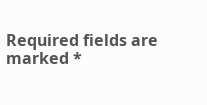Required fields are marked *